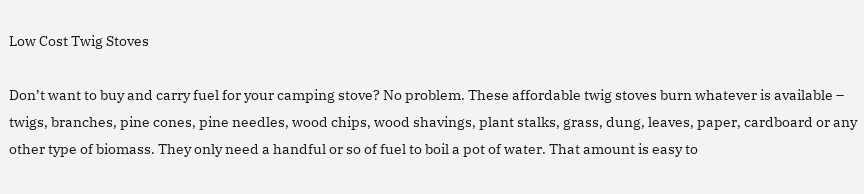Low Cost Twig Stoves

Don’t want to buy and carry fuel for your camping stove? No problem. These affordable twig stoves burn whatever is available – twigs, branches, pine cones, pine needles, wood chips, wood shavings, plant stalks, grass, dung, leaves, paper, cardboard or any other type of biomass. They only need a handful or so of fuel to boil a pot of water. That amount is easy to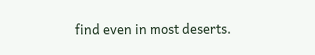find even in most deserts.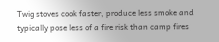Twig stoves cook faster, produce less smoke and typically pose less of a fire risk than camp fires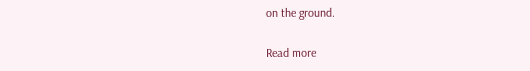on the ground.

Read more